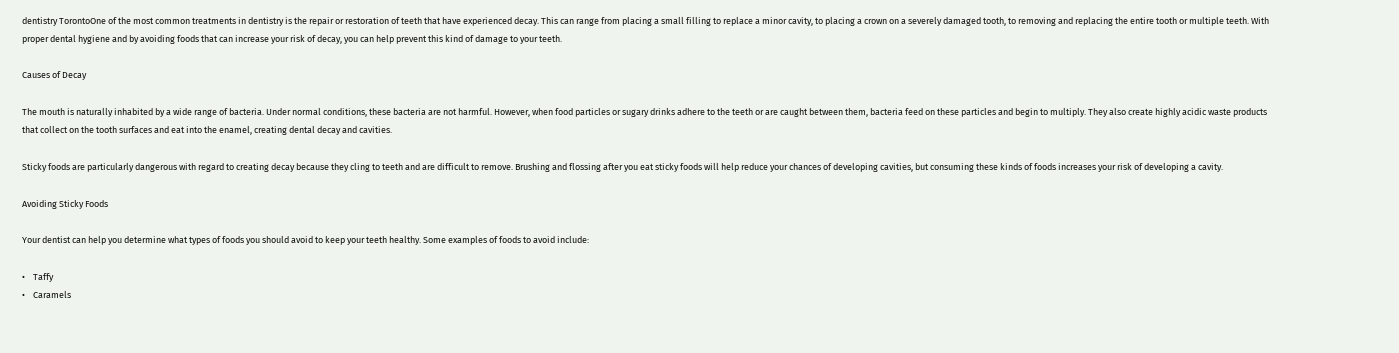dentistry TorontoOne of the most common treatments in dentistry is the repair or restoration of teeth that have experienced decay. This can range from placing a small filling to replace a minor cavity, to placing a crown on a severely damaged tooth, to removing and replacing the entire tooth or multiple teeth. With proper dental hygiene and by avoiding foods that can increase your risk of decay, you can help prevent this kind of damage to your teeth.

Causes of Decay

The mouth is naturally inhabited by a wide range of bacteria. Under normal conditions, these bacteria are not harmful. However, when food particles or sugary drinks adhere to the teeth or are caught between them, bacteria feed on these particles and begin to multiply. They also create highly acidic waste products that collect on the tooth surfaces and eat into the enamel, creating dental decay and cavities.

Sticky foods are particularly dangerous with regard to creating decay because they cling to teeth and are difficult to remove. Brushing and flossing after you eat sticky foods will help reduce your chances of developing cavities, but consuming these kinds of foods increases your risk of developing a cavity.

Avoiding Sticky Foods

Your dentist can help you determine what types of foods you should avoid to keep your teeth healthy. Some examples of foods to avoid include:

•    Taffy
•    Caramels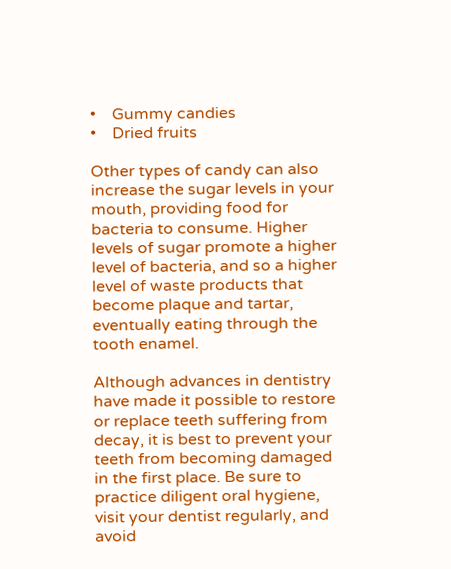•    Gummy candies
•    Dried fruits

Other types of candy can also increase the sugar levels in your mouth, providing food for bacteria to consume. Higher levels of sugar promote a higher level of bacteria, and so a higher level of waste products that become plaque and tartar, eventually eating through the tooth enamel.

Although advances in dentistry have made it possible to restore or replace teeth suffering from decay, it is best to prevent your teeth from becoming damaged in the first place. Be sure to practice diligent oral hygiene, visit your dentist regularly, and avoid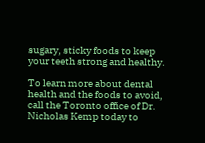sugary, sticky foods to keep your teeth strong and healthy.

To learn more about dental health and the foods to avoid, call the Toronto office of Dr. Nicholas Kemp today to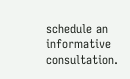schedule an informative consultation.